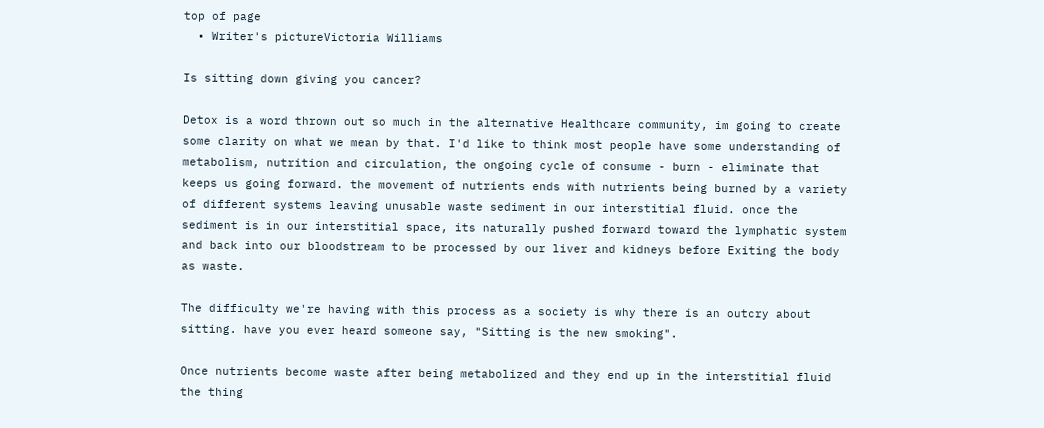top of page
  • Writer's pictureVictoria Williams

Is sitting down giving you cancer?

Detox is a word thrown out so much in the alternative Healthcare community, im going to create some clarity on what we mean by that. I'd like to think most people have some understanding of metabolism, nutrition and circulation, the ongoing cycle of consume - burn - eliminate that keeps us going forward. the movement of nutrients ends with nutrients being burned by a variety of different systems leaving unusable waste sediment in our interstitial fluid. once the sediment is in our interstitial space, its naturally pushed forward toward the lymphatic system and back into our bloodstream to be processed by our liver and kidneys before Exiting the body as waste.

The difficulty we're having with this process as a society is why there is an outcry about sitting. have you ever heard someone say, "Sitting is the new smoking".

Once nutrients become waste after being metabolized and they end up in the interstitial fluid the thing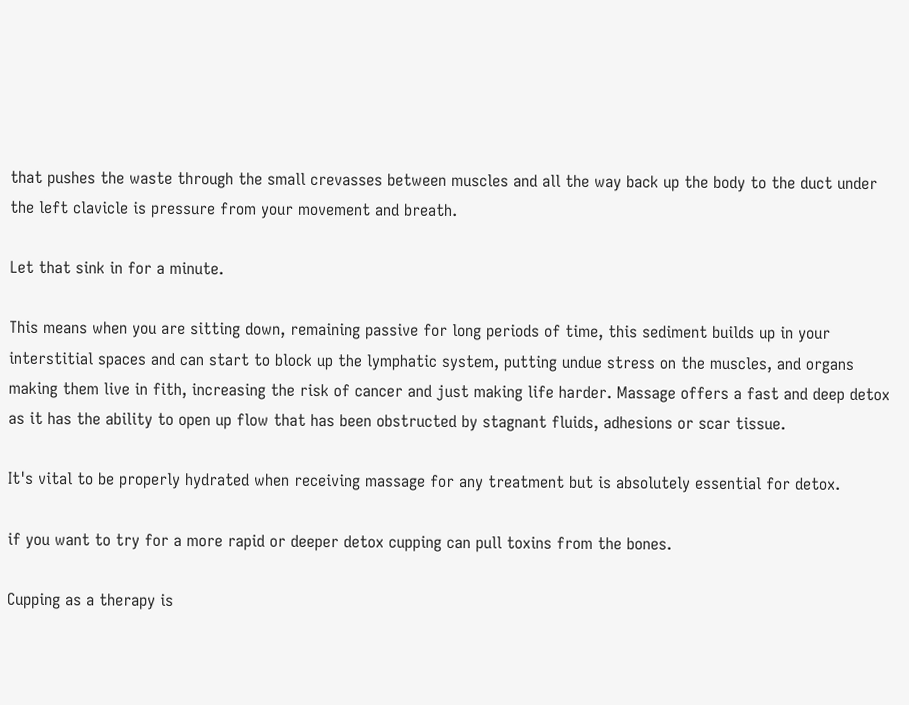that pushes the waste through the small crevasses between muscles and all the way back up the body to the duct under the left clavicle is pressure from your movement and breath.

Let that sink in for a minute.

This means when you are sitting down, remaining passive for long periods of time, this sediment builds up in your interstitial spaces and can start to block up the lymphatic system, putting undue stress on the muscles, and organs making them live in fith, increasing the risk of cancer and just making life harder. Massage offers a fast and deep detox as it has the ability to open up flow that has been obstructed by stagnant fluids, adhesions or scar tissue.

It's vital to be properly hydrated when receiving massage for any treatment but is absolutely essential for detox.

if you want to try for a more rapid or deeper detox cupping can pull toxins from the bones.

Cupping as a therapy is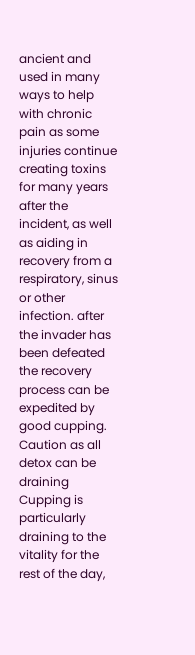ancient and used in many ways to help with chronic pain as some injuries continue creating toxins for many years after the incident, as well as aiding in recovery from a respiratory, sinus or other infection. after the invader has been defeated the recovery process can be expedited by good cupping. Caution as all detox can be draining Cupping is particularly draining to the vitality for the rest of the day,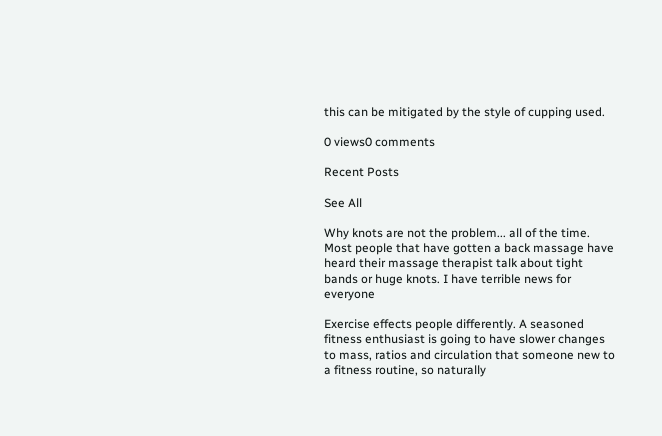this can be mitigated by the style of cupping used.

0 views0 comments

Recent Posts

See All

Why knots are not the problem... all of the time. Most people that have gotten a back massage have heard their massage therapist talk about tight bands or huge knots. I have terrible news for everyone

Exercise effects people differently. A seasoned fitness enthusiast is going to have slower changes to mass, ratios and circulation that someone new to a fitness routine, so naturally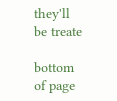they'll be treate

bottom of page